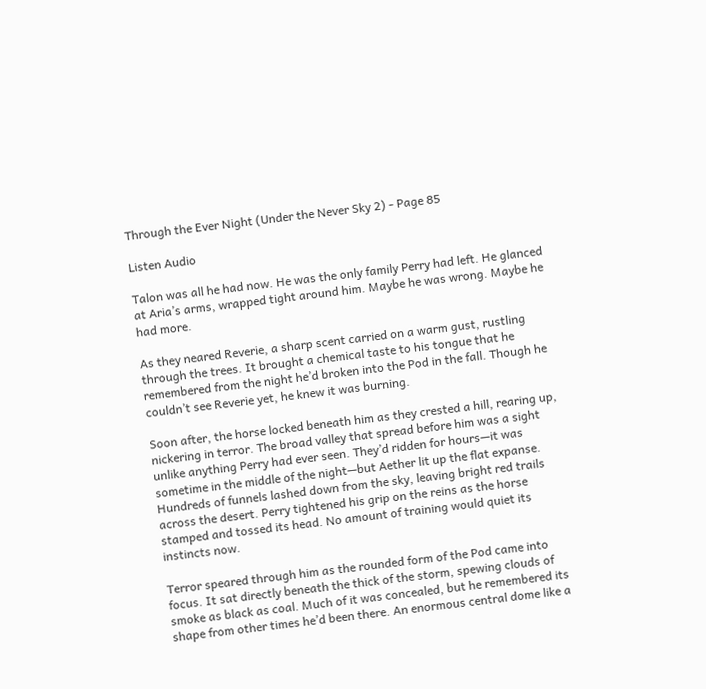Through the Ever Night (Under the Never Sky 2) - Page 85

Listen Audio

Talon was all he had now. He was the only family Perry had left. He glanced at Aria’s arms, wrapped tight around him. Maybe he was wrong. Maybe he had more.

As they neared Reverie, a sharp scent carried on a warm gust, rustling through the trees. It brought a chemical taste to his tongue that he remembered from the night he’d broken into the Pod in the fall. Though he couldn’t see Reverie yet, he knew it was burning.

Soon after, the horse locked beneath him as they crested a hill, rearing up, nickering in terror. The broad valley that spread before him was a sight unlike anything Perry had ever seen. They’d ridden for hours—it was sometime in the middle of the night—but Aether lit up the flat expanse. Hundreds of funnels lashed down from the sky, leaving bright red trails across the desert. Perry tightened his grip on the reins as the horse stamped and tossed its head. No amount of training would quiet its instincts now.

Terror speared through him as the rounded form of the Pod came into focus. It sat directly beneath the thick of the storm, spewing clouds of smoke as black as coal. Much of it was concealed, but he remembered its shape from other times he’d been there. An enormous central dome like a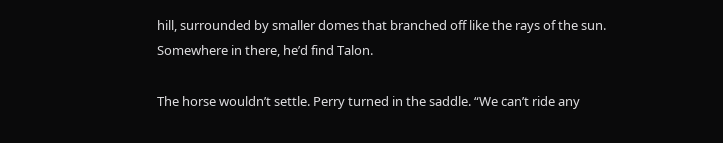hill, surrounded by smaller domes that branched off like the rays of the sun. Somewhere in there, he’d find Talon.

The horse wouldn’t settle. Perry turned in the saddle. “We can’t ride any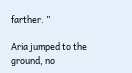farther. ”

Aria jumped to the ground, no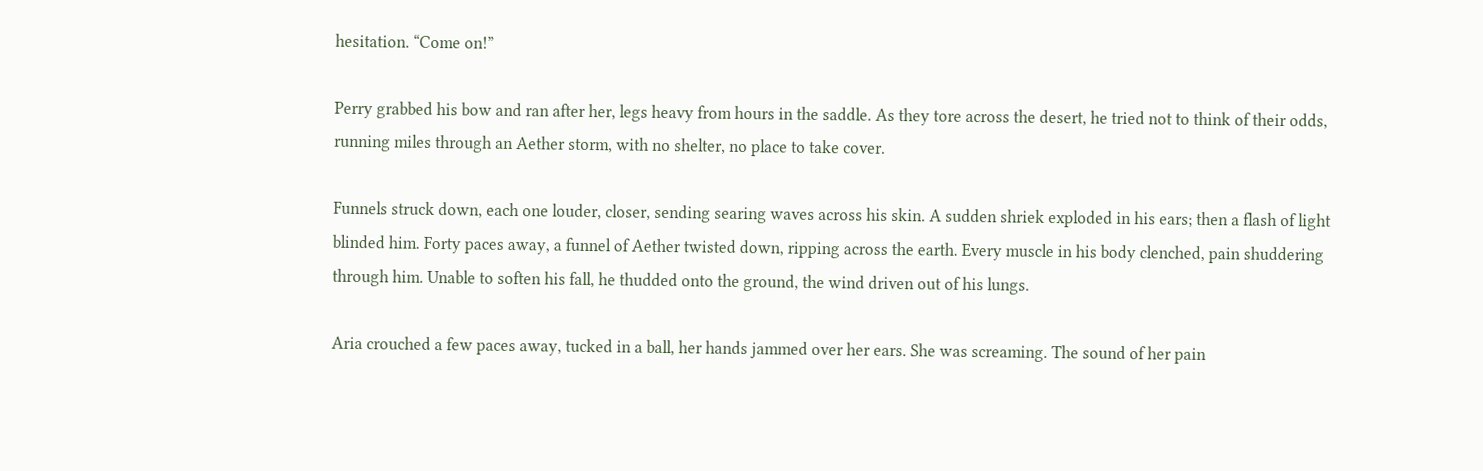hesitation. “Come on!”

Perry grabbed his bow and ran after her, legs heavy from hours in the saddle. As they tore across the desert, he tried not to think of their odds, running miles through an Aether storm, with no shelter, no place to take cover.

Funnels struck down, each one louder, closer, sending searing waves across his skin. A sudden shriek exploded in his ears; then a flash of light blinded him. Forty paces away, a funnel of Aether twisted down, ripping across the earth. Every muscle in his body clenched, pain shuddering through him. Unable to soften his fall, he thudded onto the ground, the wind driven out of his lungs.

Aria crouched a few paces away, tucked in a ball, her hands jammed over her ears. She was screaming. The sound of her pain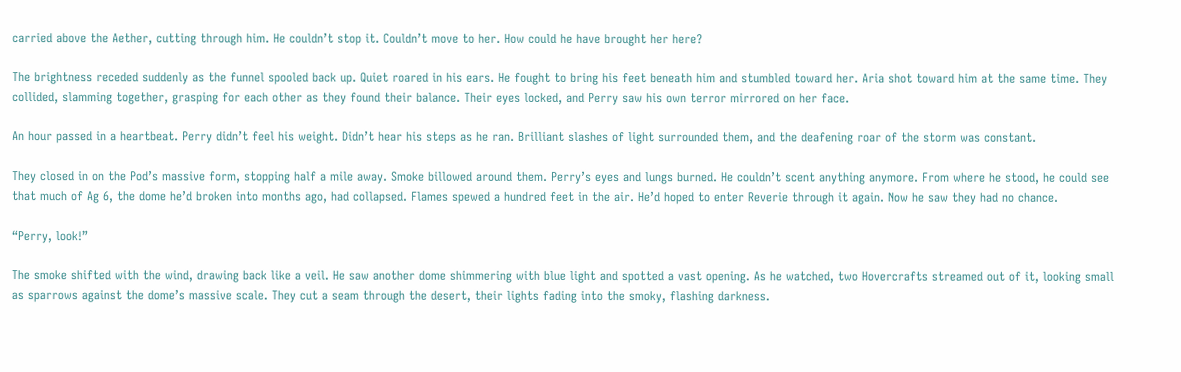carried above the Aether, cutting through him. He couldn’t stop it. Couldn’t move to her. How could he have brought her here?

The brightness receded suddenly as the funnel spooled back up. Quiet roared in his ears. He fought to bring his feet beneath him and stumbled toward her. Aria shot toward him at the same time. They collided, slamming together, grasping for each other as they found their balance. Their eyes locked, and Perry saw his own terror mirrored on her face.

An hour passed in a heartbeat. Perry didn’t feel his weight. Didn’t hear his steps as he ran. Brilliant slashes of light surrounded them, and the deafening roar of the storm was constant.

They closed in on the Pod’s massive form, stopping half a mile away. Smoke billowed around them. Perry’s eyes and lungs burned. He couldn’t scent anything anymore. From where he stood, he could see that much of Ag 6, the dome he’d broken into months ago, had collapsed. Flames spewed a hundred feet in the air. He’d hoped to enter Reverie through it again. Now he saw they had no chance.

“Perry, look!”

The smoke shifted with the wind, drawing back like a veil. He saw another dome shimmering with blue light and spotted a vast opening. As he watched, two Hovercrafts streamed out of it, looking small as sparrows against the dome’s massive scale. They cut a seam through the desert, their lights fading into the smoky, flashing darkness.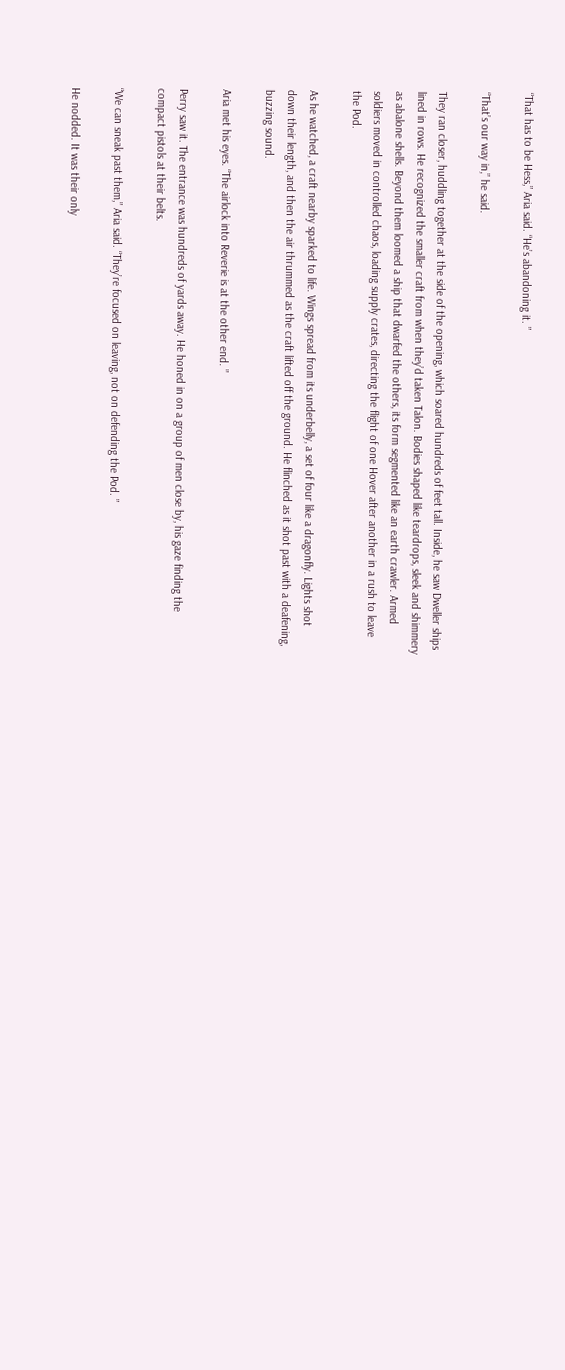“That has to be Hess,” Aria said. “He’s abandoning it. ”

“That’s our way in,” he said.

They ran closer, huddling together at the side of the opening, which soared hundreds of feet tall. Inside, he saw Dweller ships lined in rows. He recognized the smaller craft from when they’d taken Talon. Bodies shaped like teardrops, sleek and shimmery as abalone shells. Beyond them loomed a ship that dwarfed the others, its form segmented like an earth crawler. Armed soldiers moved in controlled chaos, loading supply crates, directing the flight of one Hover after another in a rush to leave the Pod.

As he watched, a craft nearby sparked to life. Wings spread from its underbelly, a set of four like a dragonfly. Lights shot down their length, and then the air thrummed as the craft lifted off the ground. He flinched as it shot past with a deafening, buzzing sound.

Aria met his eyes. “The airlock into Reverie is at the other end. ”

Perry saw it. The entrance was hundreds of yards away. He honed in on a group of men close by, his gaze finding the compact pistols at their belts.

“We can sneak past them,” Aria said. “They’re focused on leaving, not on defending the Pod. ”

He nodded. It was their only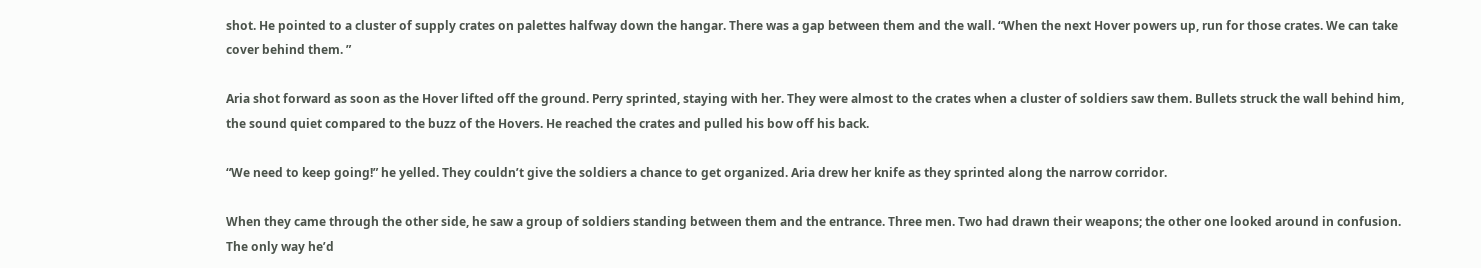shot. He pointed to a cluster of supply crates on palettes halfway down the hangar. There was a gap between them and the wall. “When the next Hover powers up, run for those crates. We can take cover behind them. ”

Aria shot forward as soon as the Hover lifted off the ground. Perry sprinted, staying with her. They were almost to the crates when a cluster of soldiers saw them. Bullets struck the wall behind him, the sound quiet compared to the buzz of the Hovers. He reached the crates and pulled his bow off his back.

“We need to keep going!” he yelled. They couldn’t give the soldiers a chance to get organized. Aria drew her knife as they sprinted along the narrow corridor.

When they came through the other side, he saw a group of soldiers standing between them and the entrance. Three men. Two had drawn their weapons; the other one looked around in confusion. The only way he’d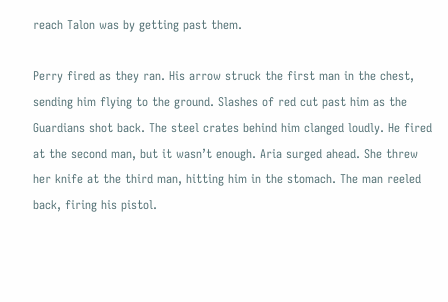reach Talon was by getting past them.

Perry fired as they ran. His arrow struck the first man in the chest, sending him flying to the ground. Slashes of red cut past him as the Guardians shot back. The steel crates behind him clanged loudly. He fired at the second man, but it wasn’t enough. Aria surged ahead. She threw her knife at the third man, hitting him in the stomach. The man reeled back, firing his pistol.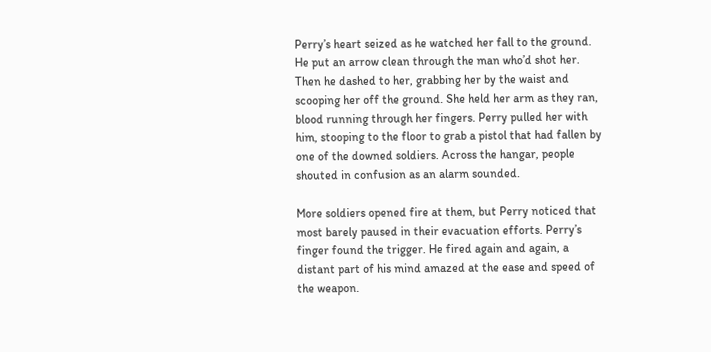Perry’s heart seized as he watched her fall to the ground. He put an arrow clean through the man who’d shot her. Then he dashed to her, grabbing her by the waist and scooping her off the ground. She held her arm as they ran, blood running through her fingers. Perry pulled her with him, stooping to the floor to grab a pistol that had fallen by one of the downed soldiers. Across the hangar, people shouted in confusion as an alarm sounded.

More soldiers opened fire at them, but Perry noticed that most barely paused in their evacuation efforts. Perry’s finger found the trigger. He fired again and again, a distant part of his mind amazed at the ease and speed of the weapon.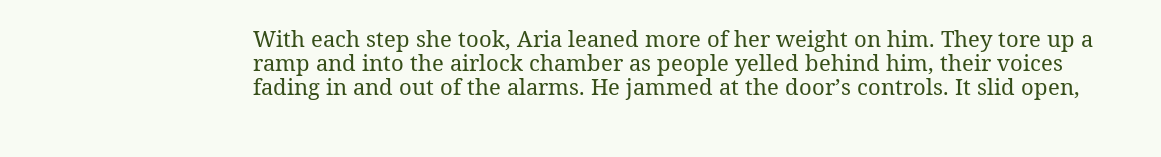With each step she took, Aria leaned more of her weight on him. They tore up a ramp and into the airlock chamber as people yelled behind him, their voices fading in and out of the alarms. He jammed at the door’s controls. It slid open,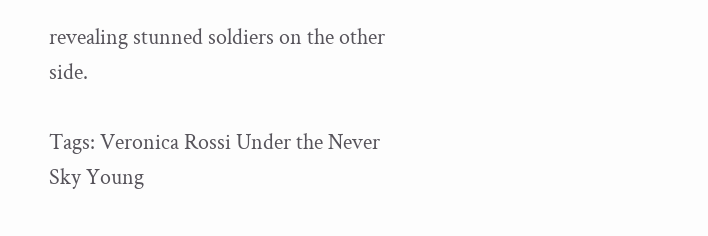revealing stunned soldiers on the other side.

Tags: Veronica Rossi Under the Never Sky Young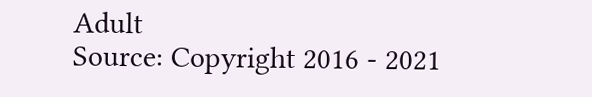Adult
Source: Copyright 2016 - 2021